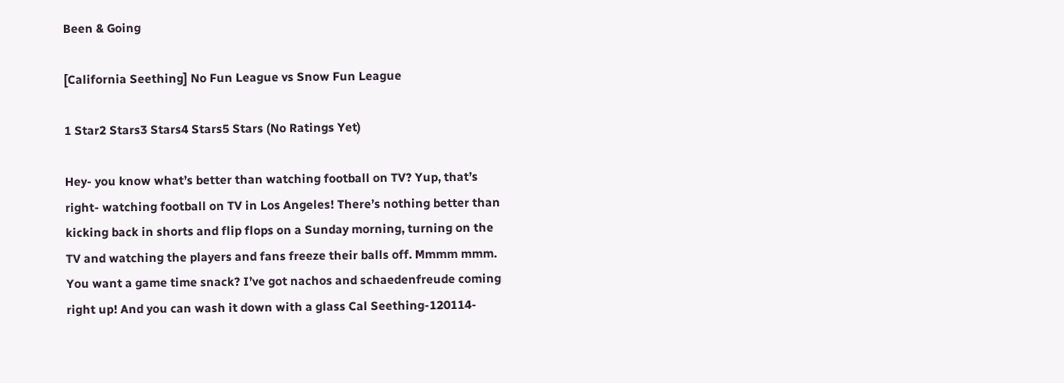Been & Going

[California Seething] No Fun League vs Snow Fun League

1 Star2 Stars3 Stars4 Stars5 Stars (No Ratings Yet)

Hey- you know what’s better than watching football on TV? Yup, that’s right- watching football on TV in Los Angeles! There’s nothing better than kicking back in shorts and flip flops on a Sunday morning, turning on the TV and watching the players and fans freeze their balls off. Mmmm mmm. You want a game time snack? I’ve got nachos and schaedenfreude coming right up! And you can wash it down with a glass Cal Seething-120114-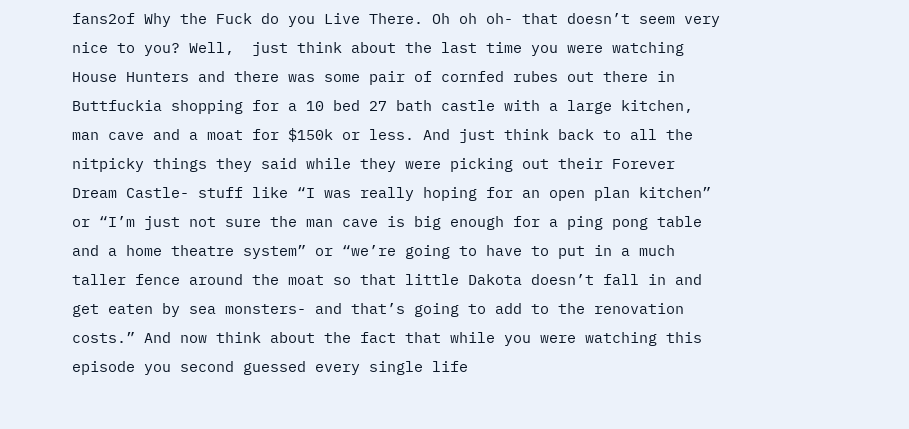fans2of Why the Fuck do you Live There. Oh oh oh- that doesn’t seem very nice to you? Well,  just think about the last time you were watching House Hunters and there was some pair of cornfed rubes out there in Buttfuckia shopping for a 10 bed 27 bath castle with a large kitchen, man cave and a moat for $150k or less. And just think back to all the nitpicky things they said while they were picking out their Forever Dream Castle- stuff like “I was really hoping for an open plan kitchen” or “I’m just not sure the man cave is big enough for a ping pong table and a home theatre system” or “we’re going to have to put in a much taller fence around the moat so that little Dakota doesn’t fall in and get eaten by sea monsters- and that’s going to add to the renovation costs.” And now think about the fact that while you were watching this episode you second guessed every single life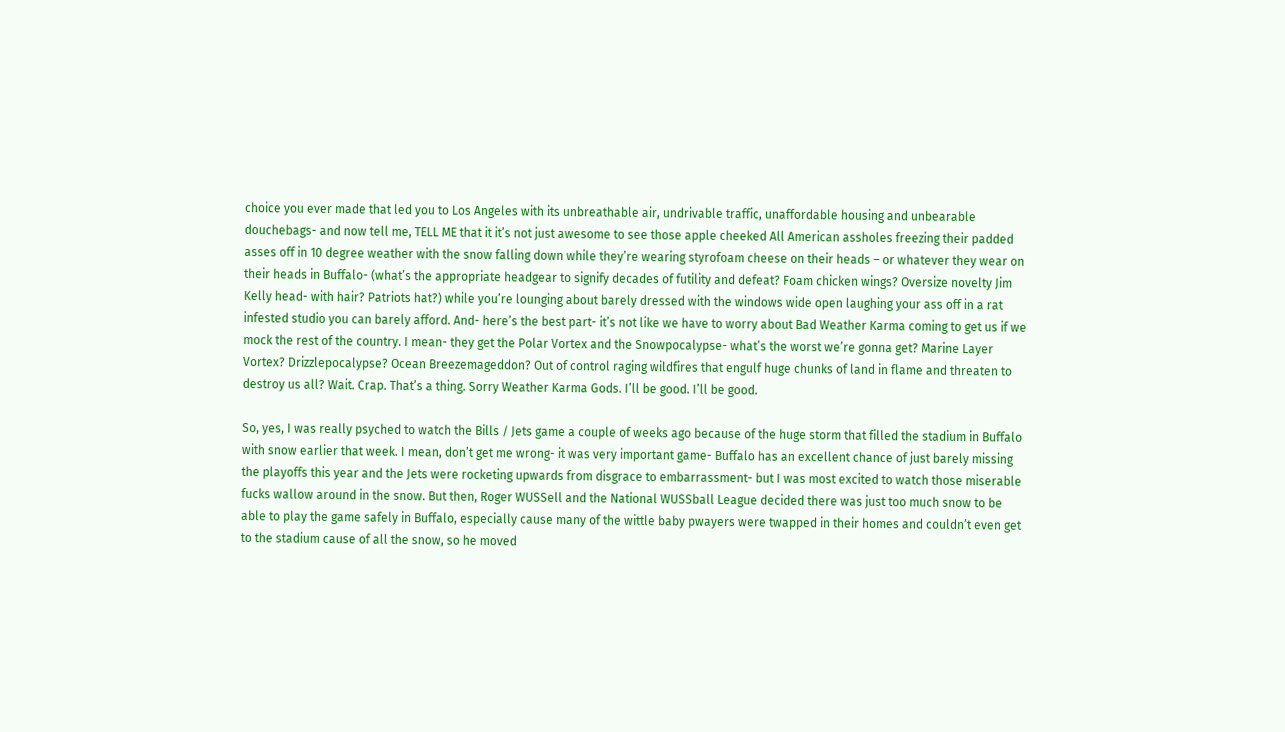choice you ever made that led you to Los Angeles with its unbreathable air, undrivable traffic, unaffordable housing and unbearable douchebags- and now tell me, TELL ME that it it’s not just awesome to see those apple cheeked All American assholes freezing their padded asses off in 10 degree weather with the snow falling down while they’re wearing styrofoam cheese on their heads – or whatever they wear on their heads in Buffalo- (what’s the appropriate headgear to signify decades of futility and defeat? Foam chicken wings? Oversize novelty Jim Kelly head- with hair? Patriots hat?) while you’re lounging about barely dressed with the windows wide open laughing your ass off in a rat infested studio you can barely afford. And- here’s the best part- it’s not like we have to worry about Bad Weather Karma coming to get us if we mock the rest of the country. I mean- they get the Polar Vortex and the Snowpocalypse- what’s the worst we’re gonna get? Marine Layer Vortex? Drizzlepocalypse? Ocean Breezemageddon? Out of control raging wildfires that engulf huge chunks of land in flame and threaten to destroy us all? Wait. Crap. That’s a thing. Sorry Weather Karma Gods. I’ll be good. I’ll be good.

So, yes, I was really psyched to watch the Bills / Jets game a couple of weeks ago because of the huge storm that filled the stadium in Buffalo with snow earlier that week. I mean, don’t get me wrong- it was very important game- Buffalo has an excellent chance of just barely missing the playoffs this year and the Jets were rocketing upwards from disgrace to embarrassment- but I was most excited to watch those miserable fucks wallow around in the snow. But then, Roger WUSSell and the National WUSSball League decided there was just too much snow to be able to play the game safely in Buffalo, especially cause many of the wittle baby pwayers were twapped in their homes and couldn’t even get to the stadium cause of all the snow, so he moved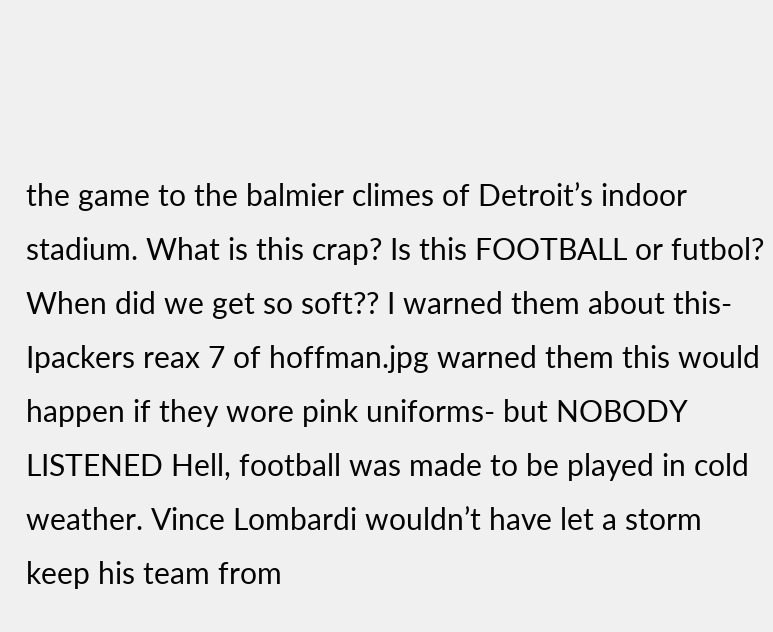the game to the balmier climes of Detroit’s indoor stadium. What is this crap? Is this FOOTBALL or futbol? When did we get so soft?? I warned them about this- Ipackers reax 7 of hoffman.jpg warned them this would happen if they wore pink uniforms- but NOBODY LISTENED Hell, football was made to be played in cold weather. Vince Lombardi wouldn’t have let a storm keep his team from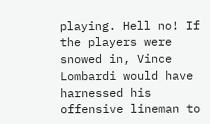playing. Hell no! If the players were snowed in, Vince Lombardi would have harnessed his offensive lineman to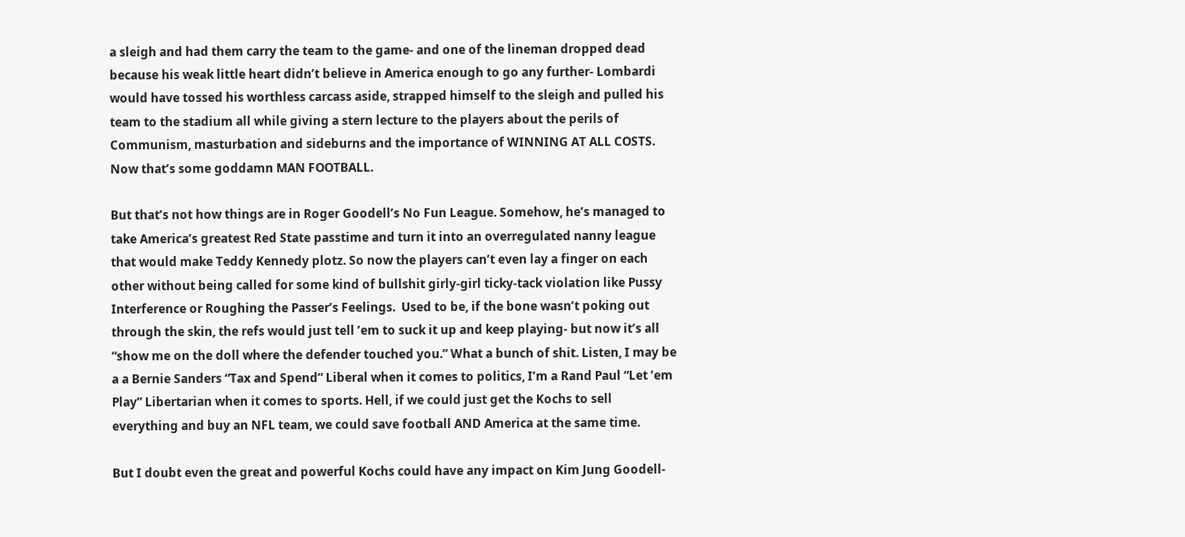a sleigh and had them carry the team to the game- and one of the lineman dropped dead because his weak little heart didn’t believe in America enough to go any further- Lombardi would have tossed his worthless carcass aside, strapped himself to the sleigh and pulled his team to the stadium all while giving a stern lecture to the players about the perils of Communism, masturbation and sideburns and the importance of WINNING AT ALL COSTS. Now that’s some goddamn MAN FOOTBALL.

But that’s not how things are in Roger Goodell’s No Fun League. Somehow, he’s managed to take America’s greatest Red State passtime and turn it into an overregulated nanny league that would make Teddy Kennedy plotz. So now the players can’t even lay a finger on each other without being called for some kind of bullshit girly-girl ticky-tack violation like Pussy Interference or Roughing the Passer’s Feelings.  Used to be, if the bone wasn’t poking out through the skin, the refs would just tell ’em to suck it up and keep playing- but now it’s all “show me on the doll where the defender touched you.” What a bunch of shit. Listen, I may be a a Bernie Sanders “Tax and Spend” Liberal when it comes to politics, I’m a Rand Paul “Let ’em Play” Libertarian when it comes to sports. Hell, if we could just get the Kochs to sell everything and buy an NFL team, we could save football AND America at the same time.

But I doubt even the great and powerful Kochs could have any impact on Kim Jung Goodell-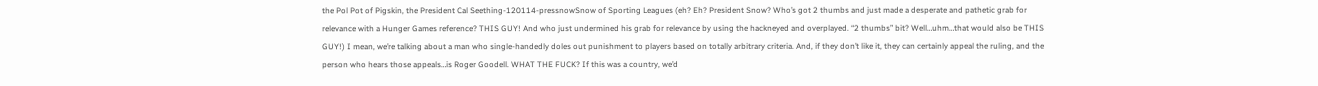the Pol Pot of Pigskin, the President Cal Seething-120114-pressnowSnow of Sporting Leagues (eh? Eh? President Snow? Who’s got 2 thumbs and just made a desperate and pathetic grab for relevance with a Hunger Games reference? THIS GUY! And who just undermined his grab for relevance by using the hackneyed and overplayed. “2 thumbs” bit? Well…uhm…that would also be THIS GUY!) I mean, we’re talking about a man who single-handedly doles out punishment to players based on totally arbitrary criteria. And, if they don’t like it, they can certainly appeal the ruling, and the person who hears those appeals…is Roger Goodell. WHAT THE FUCK? If this was a country, we’d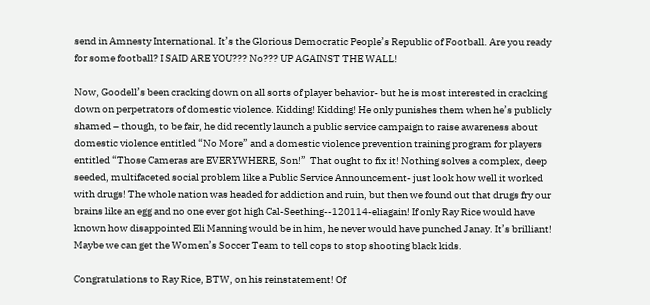send in Amnesty International. It’s the Glorious Democratic People’s Republic of Football. Are you ready for some football? I SAID ARE YOU??? No??? UP AGAINST THE WALL!

Now, Goodell’s been cracking down on all sorts of player behavior- but he is most interested in cracking down on perpetrators of domestic violence. Kidding! Kidding! He only punishes them when he’s publicly shamed – though, to be fair, he did recently launch a public service campaign to raise awareness about domestic violence entitled “No More” and a domestic violence prevention training program for players entitled “Those Cameras are EVERYWHERE, Son!”  That ought to fix it! Nothing solves a complex, deep seeded, multifaceted social problem like a Public Service Announcement- just look how well it worked with drugs! The whole nation was headed for addiction and ruin, but then we found out that drugs fry our brains like an egg and no one ever got high Cal-Seething--120114-eliagain! If only Ray Rice would have known how disappointed Eli Manning would be in him, he never would have punched Janay. It’s brilliant! Maybe we can get the Women’s Soccer Team to tell cops to stop shooting black kids.

Congratulations to Ray Rice, BTW, on his reinstatement! Of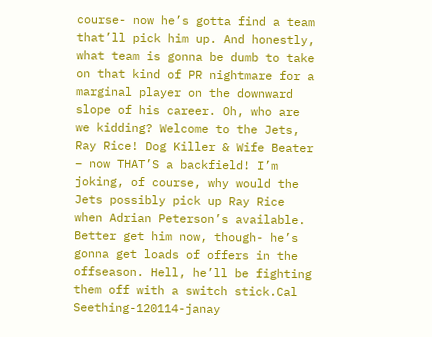course- now he’s gotta find a team that’ll pick him up. And honestly, what team is gonna be dumb to take on that kind of PR nightmare for a marginal player on the downward slope of his career. Oh, who are we kidding? Welcome to the Jets, Ray Rice! Dog Killer & Wife Beater – now THAT’S a backfield! I’m joking, of course, why would the Jets possibly pick up Ray Rice when Adrian Peterson’s available. Better get him now, though- he’s gonna get loads of offers in the offseason. Hell, he’ll be fighting them off with a switch stick.Cal Seething-120114-janay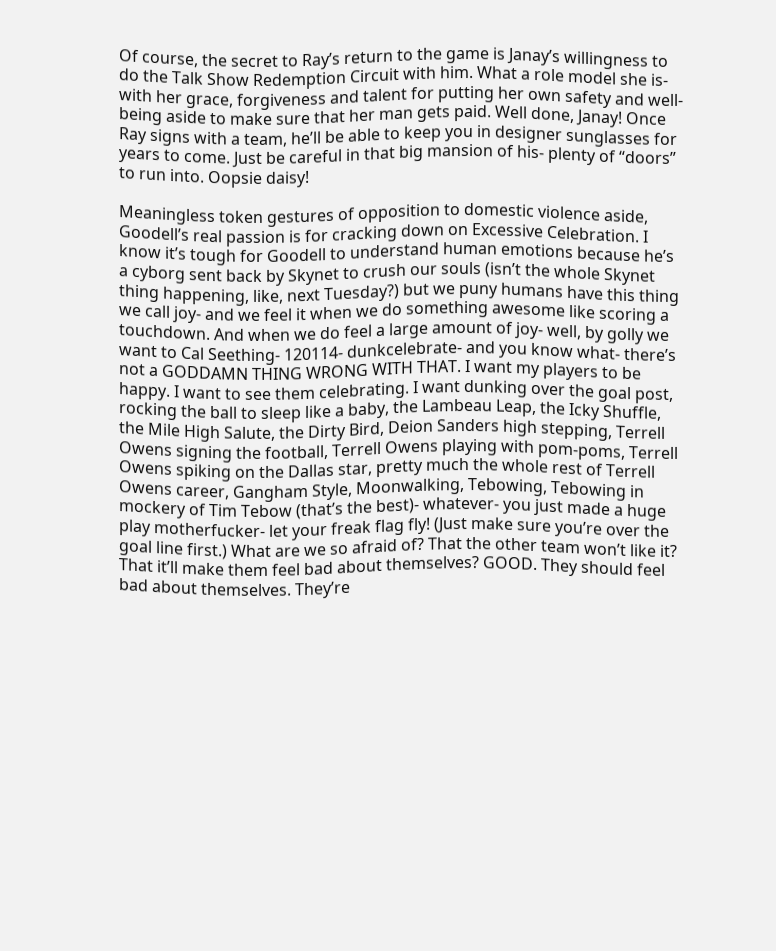Of course, the secret to Ray’s return to the game is Janay’s willingness to do the Talk Show Redemption Circuit with him. What a role model she is- with her grace, forgiveness and talent for putting her own safety and well-being aside to make sure that her man gets paid. Well done, Janay! Once Ray signs with a team, he’ll be able to keep you in designer sunglasses for years to come. Just be careful in that big mansion of his- plenty of “doors” to run into. Oopsie daisy!

Meaningless token gestures of opposition to domestic violence aside, Goodell’s real passion is for cracking down on Excessive Celebration. I know it’s tough for Goodell to understand human emotions because he’s a cyborg sent back by Skynet to crush our souls (isn’t the whole Skynet thing happening, like, next Tuesday?) but we puny humans have this thing we call joy- and we feel it when we do something awesome like scoring a touchdown. And when we do feel a large amount of joy- well, by golly we want to Cal Seething- 120114- dunkcelebrate- and you know what- there’s not a GODDAMN THING WRONG WITH THAT. I want my players to be happy. I want to see them celebrating. I want dunking over the goal post, rocking the ball to sleep like a baby, the Lambeau Leap, the Icky Shuffle, the Mile High Salute, the Dirty Bird, Deion Sanders high stepping, Terrell Owens signing the football, Terrell Owens playing with pom-poms, Terrell Owens spiking on the Dallas star, pretty much the whole rest of Terrell Owens career, Gangham Style, Moonwalking, Tebowing, Tebowing in mockery of Tim Tebow (that’s the best)- whatever- you just made a huge play motherfucker- let your freak flag fly! (Just make sure you’re over the goal line first.) What are we so afraid of? That the other team won’t like it? That it’ll make them feel bad about themselves? GOOD. They should feel bad about themselves. They’re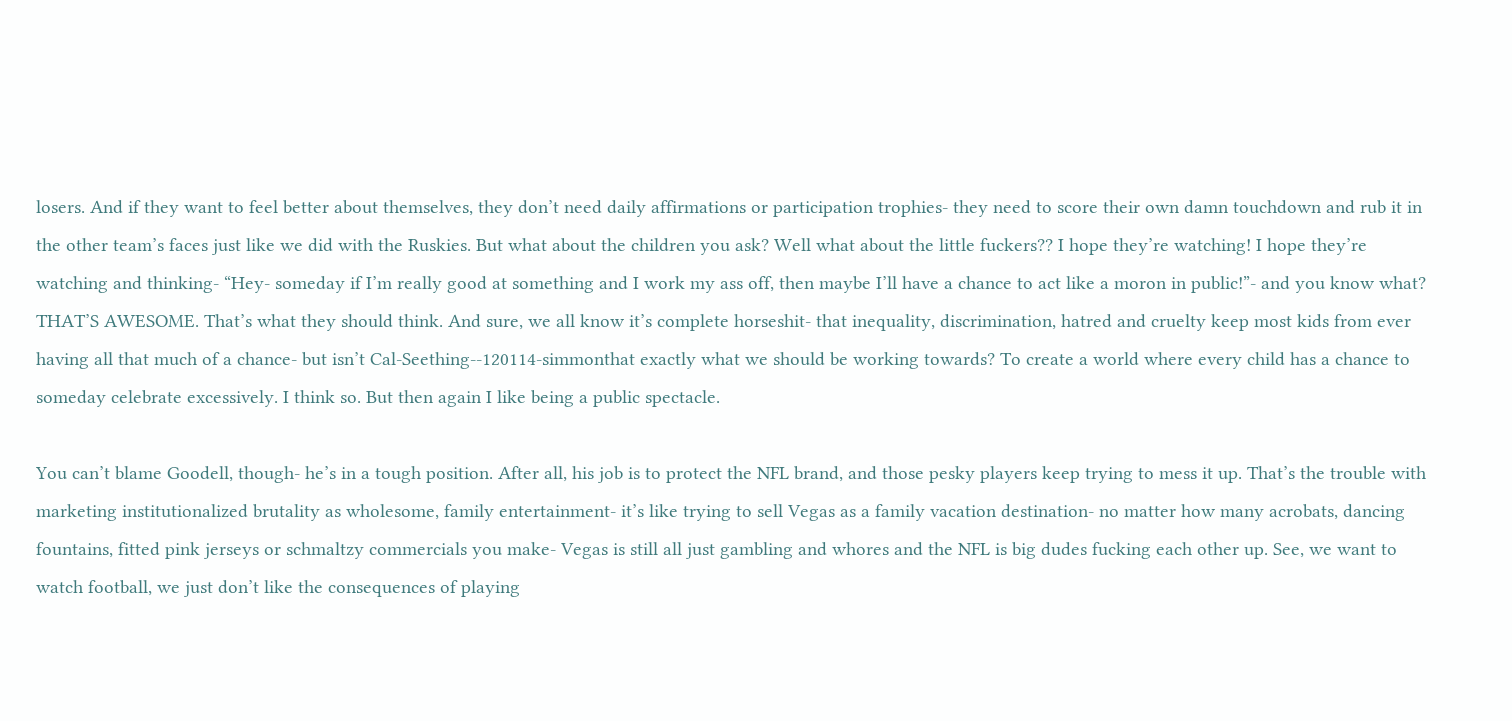losers. And if they want to feel better about themselves, they don’t need daily affirmations or participation trophies- they need to score their own damn touchdown and rub it in the other team’s faces just like we did with the Ruskies. But what about the children you ask? Well what about the little fuckers?? I hope they’re watching! I hope they’re watching and thinking- “Hey- someday if I’m really good at something and I work my ass off, then maybe I’ll have a chance to act like a moron in public!”- and you know what? THAT’S AWESOME. That’s what they should think. And sure, we all know it’s complete horseshit- that inequality, discrimination, hatred and cruelty keep most kids from ever having all that much of a chance- but isn’t Cal-Seething--120114-simmonthat exactly what we should be working towards? To create a world where every child has a chance to someday celebrate excessively. I think so. But then again I like being a public spectacle.

You can’t blame Goodell, though- he’s in a tough position. After all, his job is to protect the NFL brand, and those pesky players keep trying to mess it up. That’s the trouble with marketing institutionalized brutality as wholesome, family entertainment- it’s like trying to sell Vegas as a family vacation destination- no matter how many acrobats, dancing fountains, fitted pink jerseys or schmaltzy commercials you make- Vegas is still all just gambling and whores and the NFL is big dudes fucking each other up. See, we want to watch football, we just don’t like the consequences of playing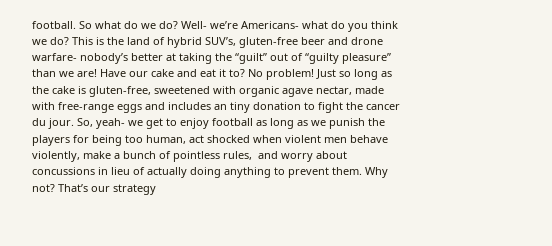football. So what do we do? Well- we’re Americans- what do you think we do? This is the land of hybrid SUV’s, gluten-free beer and drone warfare- nobody’s better at taking the “guilt” out of “guilty pleasure” than we are! Have our cake and eat it to? No problem! Just so long as the cake is gluten-free, sweetened with organic agave nectar, made with free-range eggs and includes an tiny donation to fight the cancer du jour. So, yeah- we get to enjoy football as long as we punish the players for being too human, act shocked when violent men behave violently, make a bunch of pointless rules,  and worry about concussions in lieu of actually doing anything to prevent them. Why not? That’s our strategy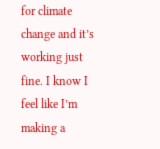for climate change and it’s working just fine. I know I feel like I’m making a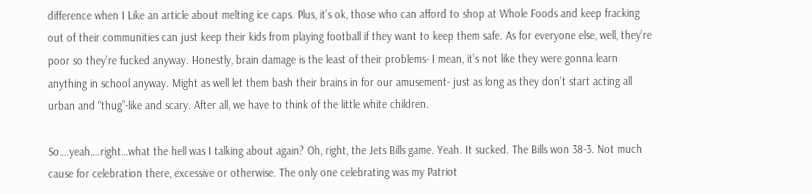difference when I Like an article about melting ice caps. Plus, it’s ok, those who can afford to shop at Whole Foods and keep fracking out of their communities can just keep their kids from playing football if they want to keep them safe. As for everyone else, well, they’re poor so they’re fucked anyway. Honestly, brain damage is the least of their problems- I mean, it’s not like they were gonna learn anything in school anyway. Might as well let them bash their brains in for our amusement- just as long as they don’t start acting all urban and “thug”-like and scary. After all, we have to think of the little white children.

So….yeah….right…what the hell was I talking about again? Oh, right, the Jets Bills game. Yeah. It sucked. The Bills won 38-3. Not much cause for celebration there, excessive or otherwise. The only one celebrating was my Patriot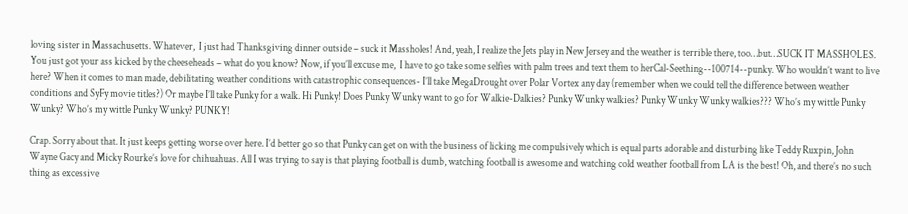loving sister in Massachusetts. Whatever,  I just had Thanksgiving dinner outside – suck it Massholes! And, yeah, I realize the Jets play in New Jersey and the weather is terrible there, too…but…SUCK IT MASSHOLES. You just got your ass kicked by the cheeseheads – what do you know? Now, if you’ll excuse me,  I have to go take some selfies with palm trees and text them to herCal-Seething--100714--punky. Who wouldn’t want to live here? When it comes to man made, debilitating weather conditions with catastrophic consequences- I’ll take MegaDrought over Polar Vortex any day (remember when we could tell the difference between weather conditions and SyFy movie titles?) Or maybe I’ll take Punky for a walk. Hi Punky! Does Punky Wunky want to go for Walkie-Dalkies? Punky Wunky walkies? Punky Wunky Wunky walkies??? Who’s my wittle Punky Wunky? Who’s my wittle Punky Wunky? PUNKY!

Crap. Sorry about that. It just keeps getting worse over here. I’d better go so that Punky can get on with the business of licking me compulsively which is equal parts adorable and disturbing like Teddy Ruxpin, John Wayne Gacy and Micky Rourke’s love for chihuahuas. All I was trying to say is that playing football is dumb, watching football is awesome and watching cold weather football from LA is the best! Oh, and there’s no such thing as excessive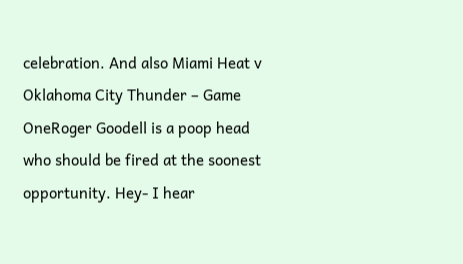celebration. And also Miami Heat v Oklahoma City Thunder – Game OneRoger Goodell is a poop head who should be fired at the soonest opportunity. Hey- I hear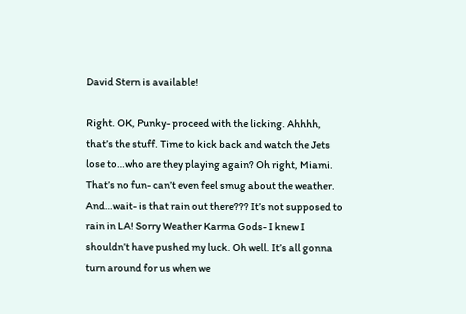David Stern is available!

Right. OK, Punky- proceed with the licking. Ahhhh, that’s the stuff. Time to kick back and watch the Jets lose to…who are they playing again? Oh right, Miami. That’s no fun- can’t even feel smug about the weather. And…wait- is that rain out there??? It’s not supposed to rain in LA! Sorry Weather Karma Gods- I knew I shouldn’t have pushed my luck. Oh well. It’s all gonna turn around for us when we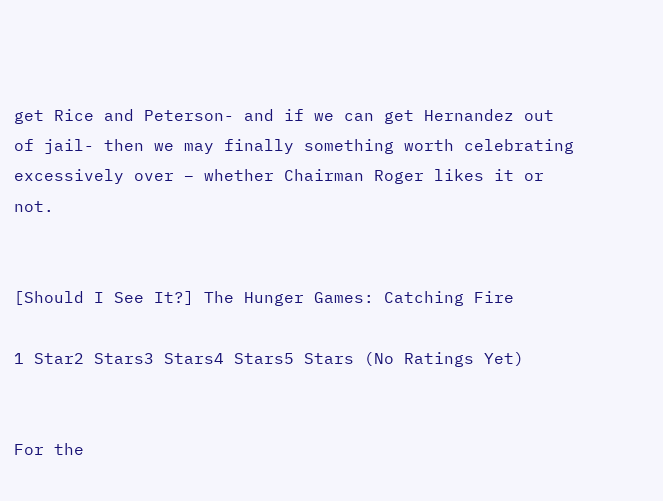get Rice and Peterson- and if we can get Hernandez out of jail- then we may finally something worth celebrating excessively over – whether Chairman Roger likes it or not.


[Should I See It?] The Hunger Games: Catching Fire

1 Star2 Stars3 Stars4 Stars5 Stars (No Ratings Yet)


For the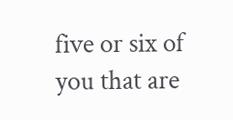five or six of you that are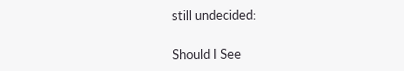still undecided:

Should I See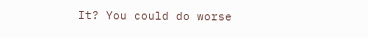It? You could do worse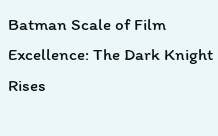Batman Scale of Film Excellence: The Dark Knight Rises